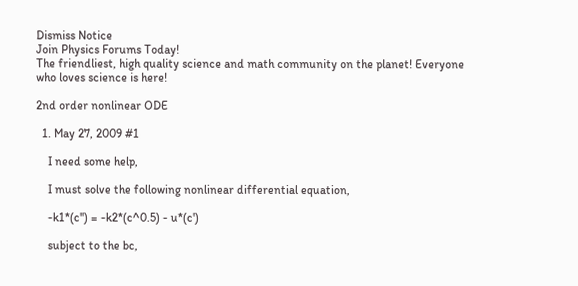Dismiss Notice
Join Physics Forums Today!
The friendliest, high quality science and math community on the planet! Everyone who loves science is here!

2nd order nonlinear ODE

  1. May 27, 2009 #1

    I need some help,

    I must solve the following nonlinear differential equation,

    -k1*(c'') = -k2*(c^0.5) - u*(c')

    subject to the bc,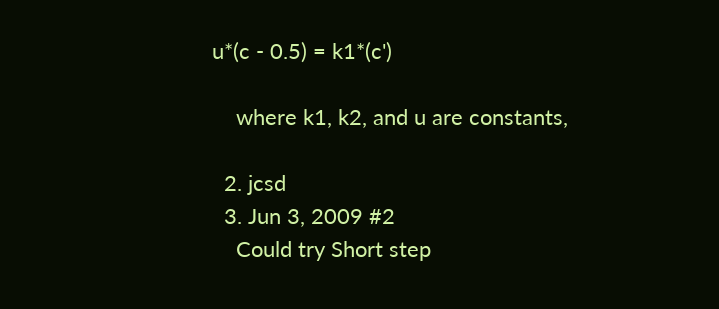u*(c - 0.5) = k1*(c')

    where k1, k2, and u are constants,

  2. jcsd
  3. Jun 3, 2009 #2
    Could try Short step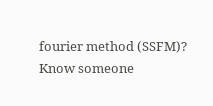fourier method (SSFM)?
Know someone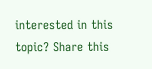interested in this topic? Share this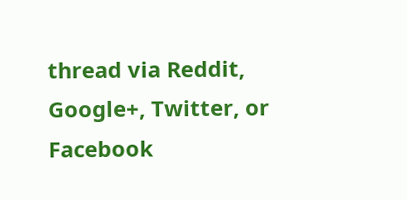thread via Reddit, Google+, Twitter, or Facebook